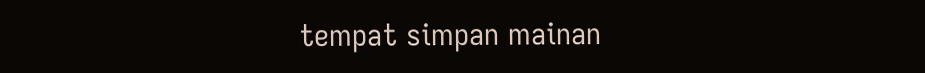tempat simpan mainan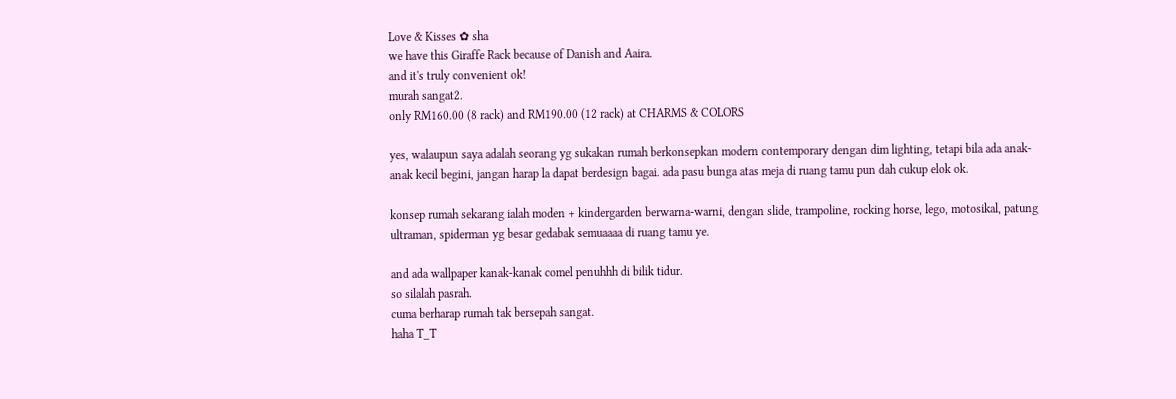Love & Kisses ✿ sha
we have this Giraffe Rack because of Danish and Aaira.
and it's truly convenient ok!
murah sangat2.
only RM160.00 (8 rack) and RM190.00 (12 rack) at CHARMS & COLORS

yes, walaupun saya adalah seorang yg sukakan rumah berkonsepkan modern contemporary dengan dim lighting, tetapi bila ada anak-anak kecil begini, jangan harap la dapat berdesign bagai. ada pasu bunga atas meja di ruang tamu pun dah cukup elok ok.

konsep rumah sekarang ialah moden + kindergarden berwarna-warni, dengan slide, trampoline, rocking horse, lego, motosikal, patung ultraman, spiderman yg besar gedabak semuaaaa di ruang tamu ye.

and ada wallpaper kanak-kanak comel penuhhh di bilik tidur.
so silalah pasrah.
cuma berharap rumah tak bersepah sangat.
haha T_T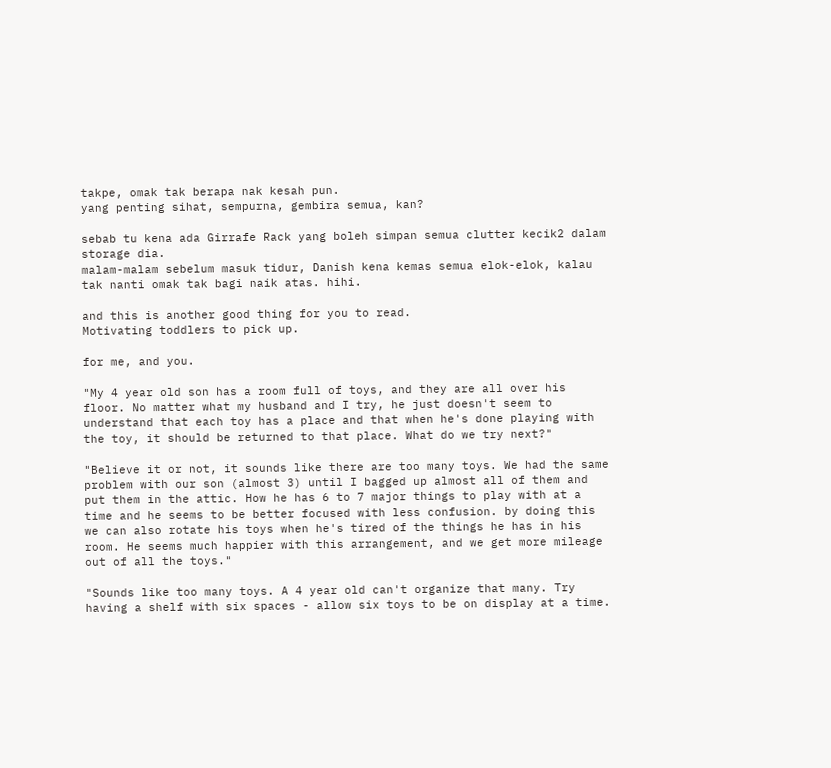takpe, omak tak berapa nak kesah pun.
yang penting sihat, sempurna, gembira semua, kan?

sebab tu kena ada Girrafe Rack yang boleh simpan semua clutter kecik2 dalam storage dia.
malam-malam sebelum masuk tidur, Danish kena kemas semua elok-elok, kalau tak nanti omak tak bagi naik atas. hihi.

and this is another good thing for you to read.
Motivating toddlers to pick up.

for me, and you.

"My 4 year old son has a room full of toys, and they are all over his floor. No matter what my husband and I try, he just doesn't seem to understand that each toy has a place and that when he's done playing with the toy, it should be returned to that place. What do we try next?"

"Believe it or not, it sounds like there are too many toys. We had the same problem with our son (almost 3) until I bagged up almost all of them and put them in the attic. How he has 6 to 7 major things to play with at a time and he seems to be better focused with less confusion. by doing this we can also rotate his toys when he's tired of the things he has in his room. He seems much happier with this arrangement, and we get more mileage out of all the toys."

"Sounds like too many toys. A 4 year old can't organize that many. Try having a shelf with six spaces - allow six toys to be on display at a time.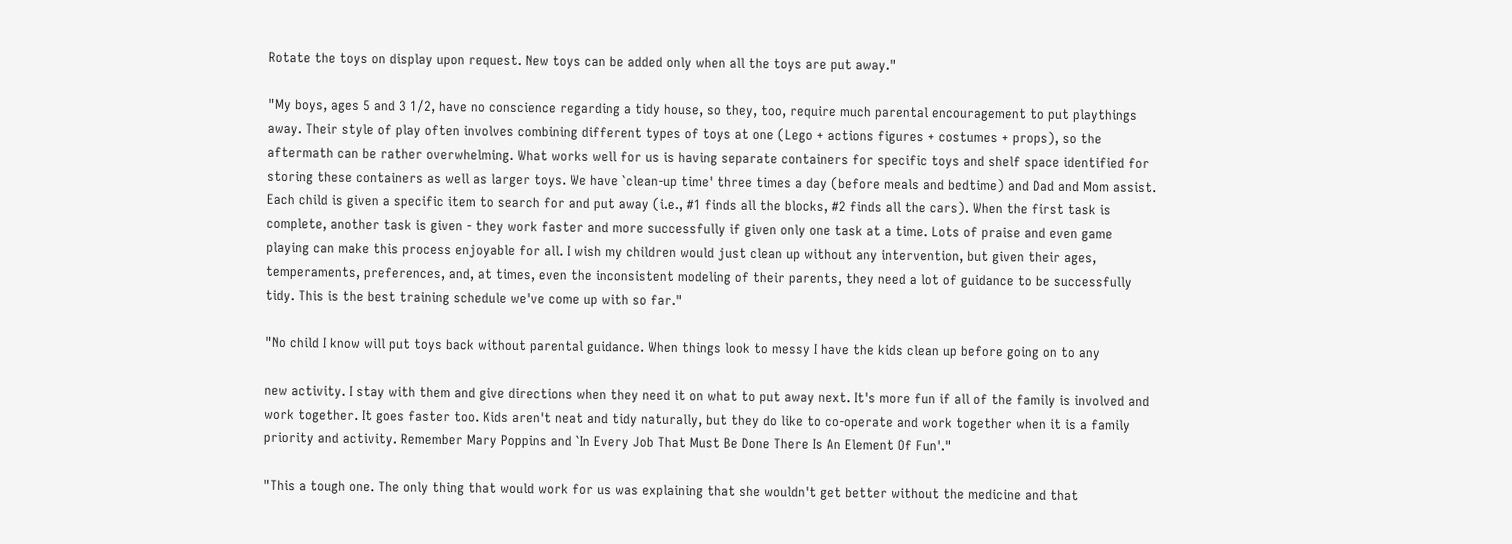Rotate the toys on display upon request. New toys can be added only when all the toys are put away."

"My boys, ages 5 and 3 1/2, have no conscience regarding a tidy house, so they, too, require much parental encouragement to put playthings away. Their style of play often involves combining different types of toys at one (Lego + actions figures + costumes + props), so the aftermath can be rather overwhelming. What works well for us is having separate containers for specific toys and shelf space identified for storing these containers as well as larger toys. We have `clean-up time' three times a day (before meals and bedtime) and Dad and Mom assist. Each child is given a specific item to search for and put away (i.e., #1 finds all the blocks, #2 finds all the cars). When the first task is complete, another task is given - they work faster and more successfully if given only one task at a time. Lots of praise and even game playing can make this process enjoyable for all. I wish my children would just clean up without any intervention, but given their ages, temperaments, preferences, and, at times, even the inconsistent modeling of their parents, they need a lot of guidance to be successfully tidy. This is the best training schedule we've come up with so far."

"No child I know will put toys back without parental guidance. When things look to messy I have the kids clean up before going on to any

new activity. I stay with them and give directions when they need it on what to put away next. It's more fun if all of the family is involved and work together. It goes faster too. Kids aren't neat and tidy naturally, but they do like to co-operate and work together when it is a family priority and activity. Remember Mary Poppins and `In Every Job That Must Be Done There Is An Element Of Fun'."

"This a tough one. The only thing that would work for us was explaining that she wouldn't get better without the medicine and that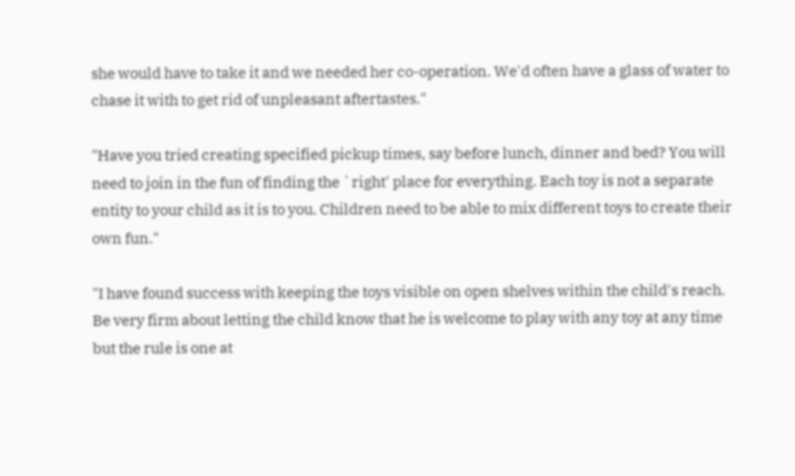she would have to take it and we needed her co-operation. We'd often have a glass of water to chase it with to get rid of unpleasant aftertastes."

"Have you tried creating specified pickup times, say before lunch, dinner and bed? You will need to join in the fun of finding the `right' place for everything. Each toy is not a separate entity to your child as it is to you. Children need to be able to mix different toys to create their own fun."

"I have found success with keeping the toys visible on open shelves within the child's reach. Be very firm about letting the child know that he is welcome to play with any toy at any time but the rule is one at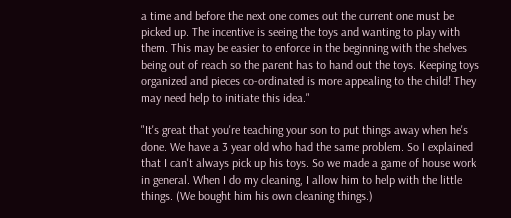a time and before the next one comes out the current one must be picked up. The incentive is seeing the toys and wanting to play with them. This may be easier to enforce in the beginning with the shelves being out of reach so the parent has to hand out the toys. Keeping toys organized and pieces co-ordinated is more appealing to the child! They may need help to initiate this idea."

"It's great that you're teaching your son to put things away when he's done. We have a 3 year old who had the same problem. So I explained that I can't always pick up his toys. So we made a game of house work in general. When I do my cleaning, I allow him to help with the little things. (We bought him his own cleaning things.)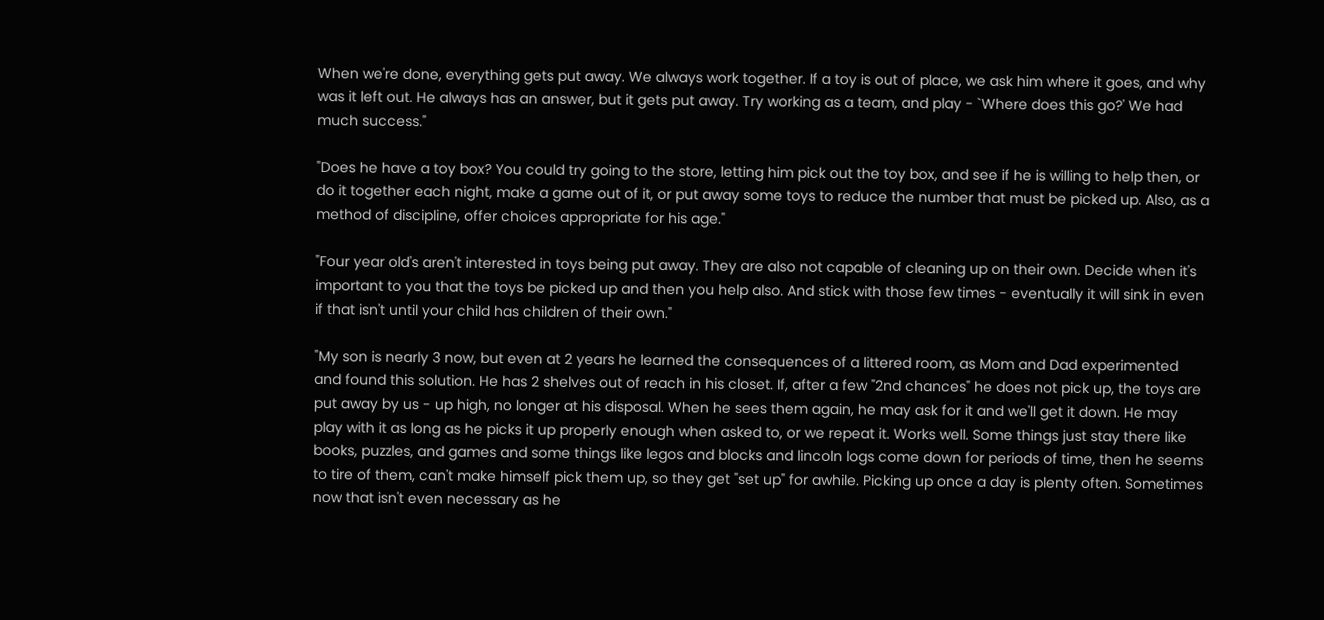When we're done, everything gets put away. We always work together. If a toy is out of place, we ask him where it goes, and why was it left out. He always has an answer, but it gets put away. Try working as a team, and play - `Where does this go?' We had much success."

"Does he have a toy box? You could try going to the store, letting him pick out the toy box, and see if he is willing to help then, or do it together each night, make a game out of it, or put away some toys to reduce the number that must be picked up. Also, as a method of discipline, offer choices appropriate for his age."

"Four year old's aren't interested in toys being put away. They are also not capable of cleaning up on their own. Decide when it's important to you that the toys be picked up and then you help also. And stick with those few times - eventually it will sink in even if that isn't until your child has children of their own."

"My son is nearly 3 now, but even at 2 years he learned the consequences of a littered room, as Mom and Dad experimented and found this solution. He has 2 shelves out of reach in his closet. If, after a few "2nd chances" he does not pick up, the toys are put away by us - up high, no longer at his disposal. When he sees them again, he may ask for it and we'll get it down. He may play with it as long as he picks it up properly enough when asked to, or we repeat it. Works well. Some things just stay there like books, puzzles, and games and some things like legos and blocks and lincoln logs come down for periods of time, then he seems to tire of them, can't make himself pick them up, so they get "set up" for awhile. Picking up once a day is plenty often. Sometimes now that isn't even necessary as he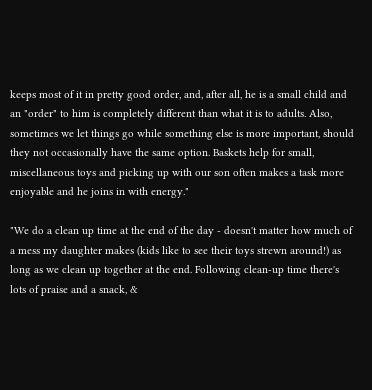keeps most of it in pretty good order, and, after all, he is a small child and an "order" to him is completely different than what it is to adults. Also, sometimes we let things go while something else is more important, should they not occasionally have the same option. Baskets help for small, miscellaneous toys and picking up with our son often makes a task more enjoyable and he joins in with energy."

"We do a clean up time at the end of the day - doesn't matter how much of a mess my daughter makes (kids like to see their toys strewn around!) as long as we clean up together at the end. Following clean-up time there's lots of praise and a snack, &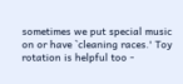sometimes we put special music on or have `cleaning races.' Toy rotation is helpful too -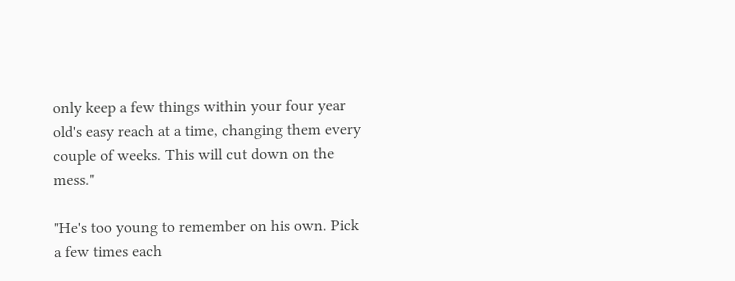only keep a few things within your four year old's easy reach at a time, changing them every couple of weeks. This will cut down on the mess."

"He's too young to remember on his own. Pick a few times each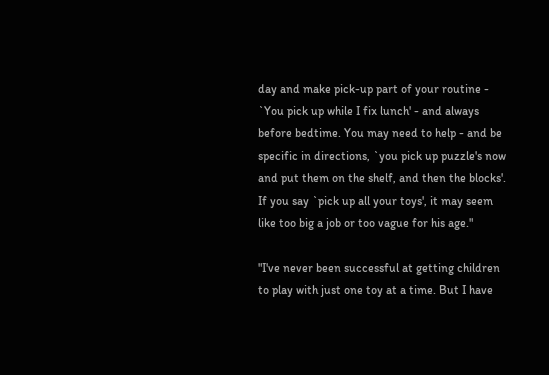day and make pick-up part of your routine - `You pick up while I fix lunch' - and always before bedtime. You may need to help - and be specific in directions, `you pick up puzzle's now and put them on the shelf, and then the blocks'. If you say `pick up all your toys', it may seem like too big a job or too vague for his age."

"I've never been successful at getting children to play with just one toy at a time. But I have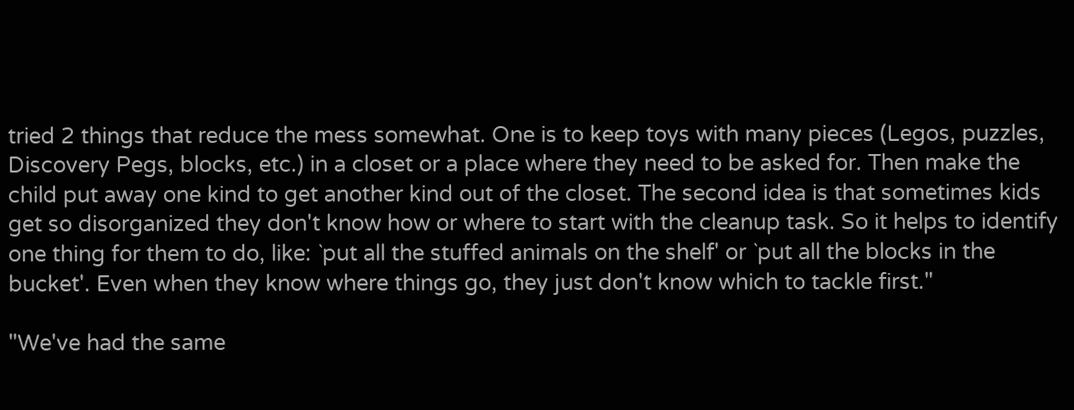tried 2 things that reduce the mess somewhat. One is to keep toys with many pieces (Legos, puzzles, Discovery Pegs, blocks, etc.) in a closet or a place where they need to be asked for. Then make the child put away one kind to get another kind out of the closet. The second idea is that sometimes kids get so disorganized they don't know how or where to start with the cleanup task. So it helps to identify one thing for them to do, like: `put all the stuffed animals on the shelf' or `put all the blocks in the bucket'. Even when they know where things go, they just don't know which to tackle first."

"We've had the same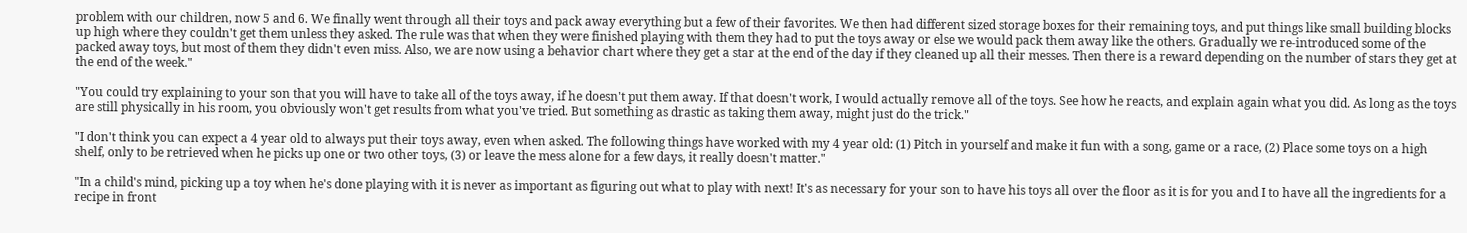problem with our children, now 5 and 6. We finally went through all their toys and pack away everything but a few of their favorites. We then had different sized storage boxes for their remaining toys, and put things like small building blocks up high where they couldn't get them unless they asked. The rule was that when they were finished playing with them they had to put the toys away or else we would pack them away like the others. Gradually we re-introduced some of the packed away toys, but most of them they didn't even miss. Also, we are now using a behavior chart where they get a star at the end of the day if they cleaned up all their messes. Then there is a reward depending on the number of stars they get at the end of the week."

"You could try explaining to your son that you will have to take all of the toys away, if he doesn't put them away. If that doesn't work, I would actually remove all of the toys. See how he reacts, and explain again what you did. As long as the toys are still physically in his room, you obviously won't get results from what you've tried. But something as drastic as taking them away, might just do the trick."

"I don't think you can expect a 4 year old to always put their toys away, even when asked. The following things have worked with my 4 year old: (1) Pitch in yourself and make it fun with a song, game or a race, (2) Place some toys on a high shelf, only to be retrieved when he picks up one or two other toys, (3) or leave the mess alone for a few days, it really doesn't matter."

"In a child's mind, picking up a toy when he's done playing with it is never as important as figuring out what to play with next! It's as necessary for your son to have his toys all over the floor as it is for you and I to have all the ingredients for a recipe in front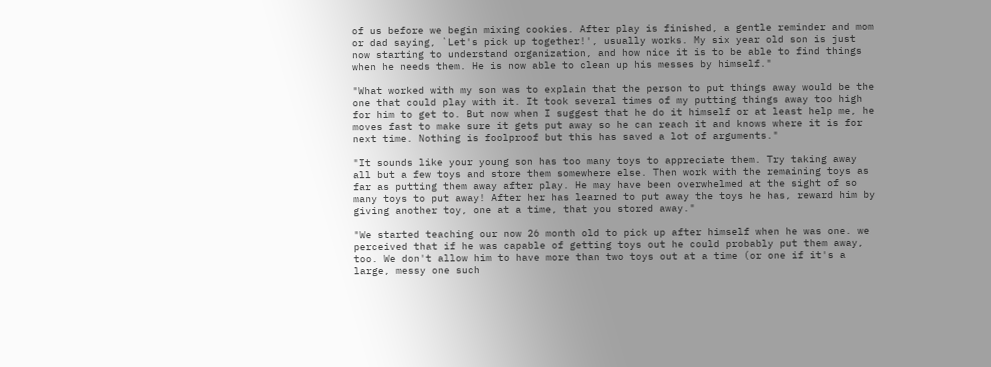of us before we begin mixing cookies. After play is finished, a gentle reminder and mom or dad saying, `Let's pick up together!', usually works. My six year old son is just now starting to understand organization, and how nice it is to be able to find things when he needs them. He is now able to clean up his messes by himself."

"What worked with my son was to explain that the person to put things away would be the one that could play with it. It took several times of my putting things away too high for him to get to. But now when I suggest that he do it himself or at least help me, he moves fast to make sure it gets put away so he can reach it and knows where it is for next time. Nothing is foolproof but this has saved a lot of arguments."

"It sounds like your young son has too many toys to appreciate them. Try taking away all but a few toys and store them somewhere else. Then work with the remaining toys as far as putting them away after play. He may have been overwhelmed at the sight of so many toys to put away! After her has learned to put away the toys he has, reward him by giving another toy, one at a time, that you stored away."

"We started teaching our now 26 month old to pick up after himself when he was one. we perceived that if he was capable of getting toys out he could probably put them away, too. We don't allow him to have more than two toys out at a time (or one if it's a large, messy one such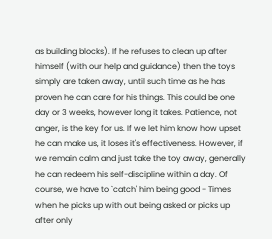as building blocks). If he refuses to clean up after himself (with our help and guidance) then the toys simply are taken away, until such time as he has proven he can care for his things. This could be one day or 3 weeks, however long it takes. Patience, not anger, is the key for us. If we let him know how upset he can make us, it loses it's effectiveness. However, if we remain calm and just take the toy away, generally he can redeem his self-discipline within a day. Of course, we have to `catch' him being good - Times when he picks up with out being asked or picks up after only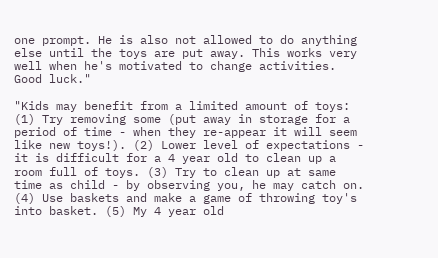one prompt. He is also not allowed to do anything else until the toys are put away. This works very well when he's motivated to change activities. Good luck."

"Kids may benefit from a limited amount of toys: (1) Try removing some (put away in storage for a period of time - when they re-appear it will seem like new toys!). (2) Lower level of expectations - it is difficult for a 4 year old to clean up a room full of toys. (3) Try to clean up at same time as child - by observing you, he may catch on. (4) Use baskets and make a game of throwing toy's into basket. (5) My 4 year old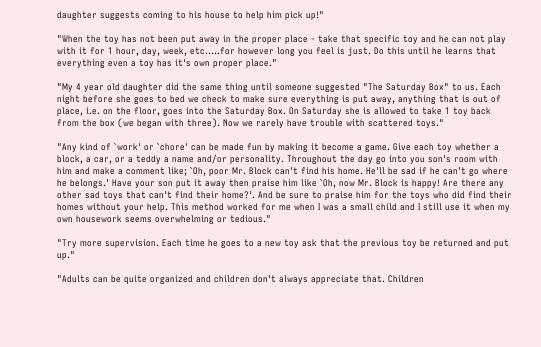daughter suggests coming to his house to help him pick up!"

"When the toy has not been put away in the proper place - take that specific toy and he can not play with it for 1 hour, day, week, etc.....for however long you feel is just. Do this until he learns that everything even a toy has it's own proper place."

"My 4 year old daughter did the same thing until someone suggested "The Saturday Box" to us. Each night before she goes to bed we check to make sure everything is put away, anything that is out of place, i.e. on the floor, goes into the Saturday Box. On Saturday she is allowed to take 1 toy back from the box (we began with three). Now we rarely have trouble with scattered toys."

"Any kind of `work' or `chore' can be made fun by making it become a game. Give each toy whether a block, a car, or a teddy a name and/or personality. Throughout the day go into you son's room with him and make a comment like; `Oh, poor Mr. Block can't find his home. He'll be sad if he can't go where he belongs.' Have your son put it away then praise him like `Oh, now Mr. Block is happy! Are there any other sad toys that can't find their home?'. And be sure to praise him for the toys who did find their homes without your help. This method worked for me when I was a small child and I still use it when my own housework seems overwhelming or tedious."

"Try more supervision. Each time he goes to a new toy ask that the previous toy be returned and put up."

"Adults can be quite organized and children don't always appreciate that. Children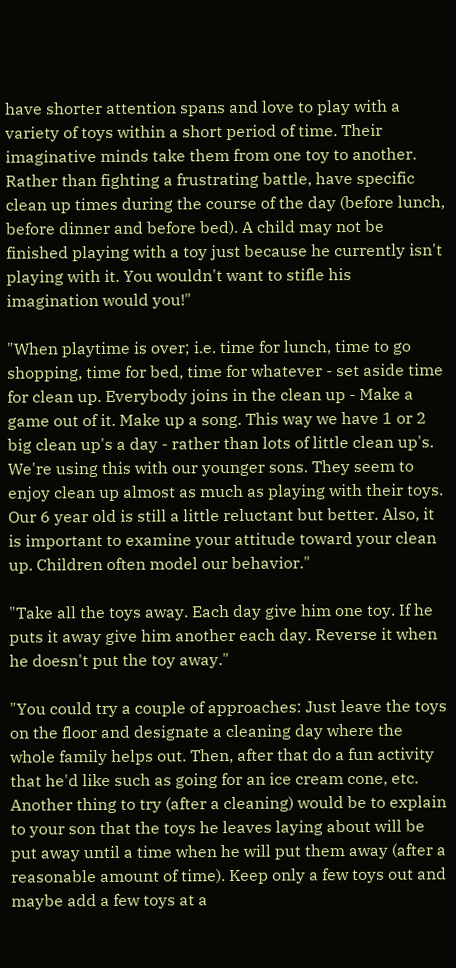have shorter attention spans and love to play with a variety of toys within a short period of time. Their imaginative minds take them from one toy to another. Rather than fighting a frustrating battle, have specific clean up times during the course of the day (before lunch, before dinner and before bed). A child may not be finished playing with a toy just because he currently isn't playing with it. You wouldn't want to stifle his imagination would you!"

"When playtime is over; i.e. time for lunch, time to go shopping, time for bed, time for whatever - set aside time for clean up. Everybody joins in the clean up - Make a game out of it. Make up a song. This way we have 1 or 2 big clean up's a day - rather than lots of little clean up's. We're using this with our younger sons. They seem to enjoy clean up almost as much as playing with their toys. Our 6 year old is still a little reluctant but better. Also, it is important to examine your attitude toward your clean up. Children often model our behavior."

"Take all the toys away. Each day give him one toy. If he puts it away give him another each day. Reverse it when he doesn't put the toy away."

"You could try a couple of approaches: Just leave the toys on the floor and designate a cleaning day where the whole family helps out. Then, after that do a fun activity that he'd like such as going for an ice cream cone, etc. Another thing to try (after a cleaning) would be to explain to your son that the toys he leaves laying about will be put away until a time when he will put them away (after a reasonable amount of time). Keep only a few toys out and maybe add a few toys at a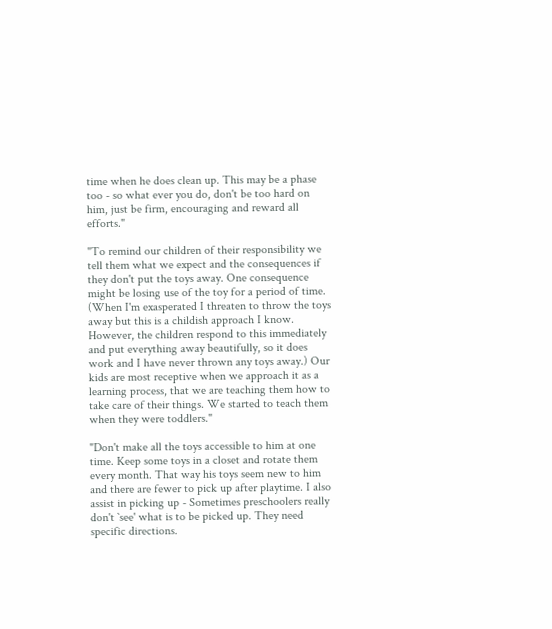time when he does clean up. This may be a phase too - so what ever you do, don't be too hard on him, just be firm, encouraging and reward all efforts."

"To remind our children of their responsibility we tell them what we expect and the consequences if they don't put the toys away. One consequence might be losing use of the toy for a period of time. (When I'm exasperated I threaten to throw the toys away but this is a childish approach I know. However, the children respond to this immediately and put everything away beautifully, so it does work and I have never thrown any toys away.) Our kids are most receptive when we approach it as a learning process, that we are teaching them how to take care of their things. We started to teach them when they were toddlers."

"Don't make all the toys accessible to him at one time. Keep some toys in a closet and rotate them every month. That way his toys seem new to him and there are fewer to pick up after playtime. I also assist in picking up - Sometimes preschoolers really don't `see' what is to be picked up. They need specific directions.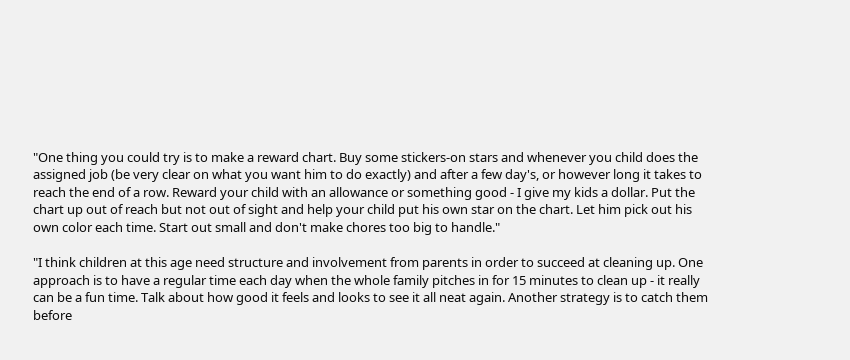"One thing you could try is to make a reward chart. Buy some stickers-on stars and whenever you child does the assigned job (be very clear on what you want him to do exactly) and after a few day's, or however long it takes to reach the end of a row. Reward your child with an allowance or something good - I give my kids a dollar. Put the chart up out of reach but not out of sight and help your child put his own star on the chart. Let him pick out his own color each time. Start out small and don't make chores too big to handle."

"I think children at this age need structure and involvement from parents in order to succeed at cleaning up. One approach is to have a regular time each day when the whole family pitches in for 15 minutes to clean up - it really can be a fun time. Talk about how good it feels and looks to see it all neat again. Another strategy is to catch them before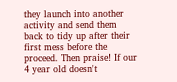they launch into another activity and send them back to tidy up after their first mess before the proceed. Then praise! If our 4 year old doesn't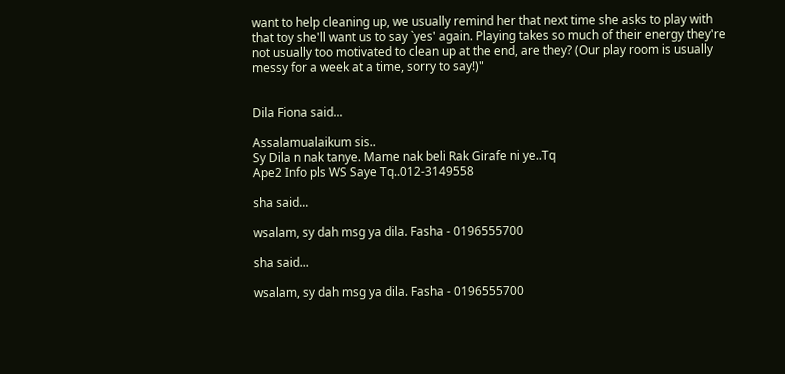want to help cleaning up, we usually remind her that next time she asks to play with that toy she'll want us to say `yes' again. Playing takes so much of their energy they're not usually too motivated to clean up at the end, are they? (Our play room is usually messy for a week at a time, sorry to say!)"


Dila Fiona said...

Assalamualaikum sis..
Sy Dila n nak tanye. Mame nak beli Rak Girafe ni ye..Tq
Ape2 Info pls WS Saye Tq..012-3149558

sha said...

wsalam, sy dah msg ya dila. Fasha - 0196555700

sha said...

wsalam, sy dah msg ya dila. Fasha - 0196555700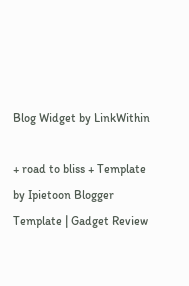Blog Widget by LinkWithin

+ road to bliss + Template by Ipietoon Blogger Template | Gadget Review